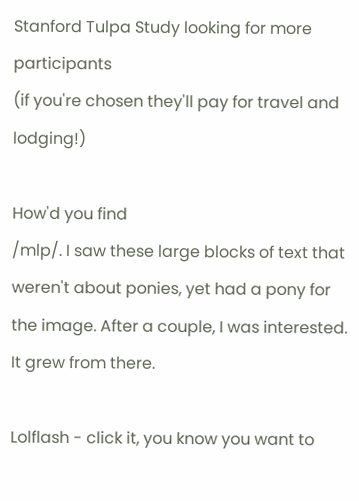Stanford Tulpa Study looking for more participants
(if you're chosen they'll pay for travel and lodging!)

How'd you find
/mlp/. I saw these large blocks of text that weren't about ponies, yet had a pony for the image. After a couple, I was interested. It grew from there.

Lolflash - click it, you know you want to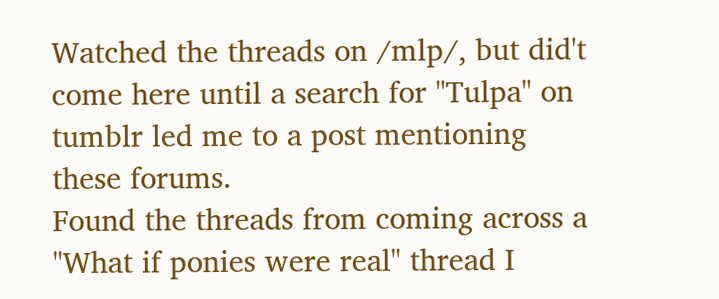Watched the threads on /mlp/, but did't come here until a search for "Tulpa" on tumblr led me to a post mentioning these forums.
Found the threads from coming across a "What if ponies were real" thread I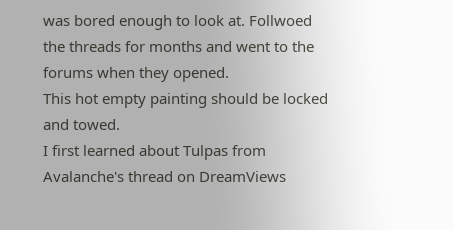was bored enough to look at. Follwoed the threads for months and went to the forums when they opened.
This hot empty painting should be locked and towed.
I first learned about Tulpas from Avalanche's thread on DreamViews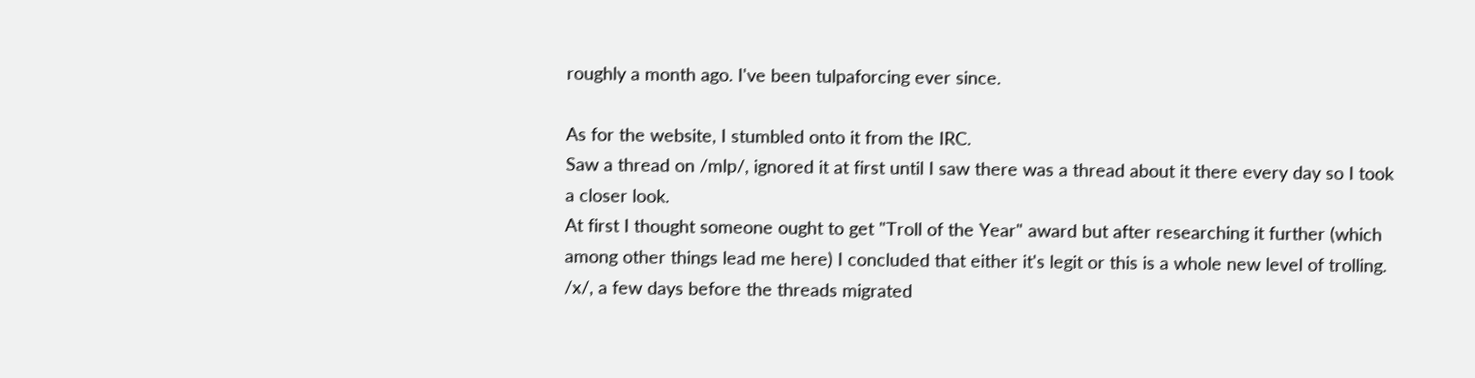roughly a month ago. I've been tulpaforcing ever since.

As for the website, I stumbled onto it from the IRC.
Saw a thread on /mlp/, ignored it at first until I saw there was a thread about it there every day so I took a closer look.
At first I thought someone ought to get "Troll of the Year" award but after researching it further (which among other things lead me here) I concluded that either it's legit or this is a whole new level of trolling.
/x/, a few days before the threads migrated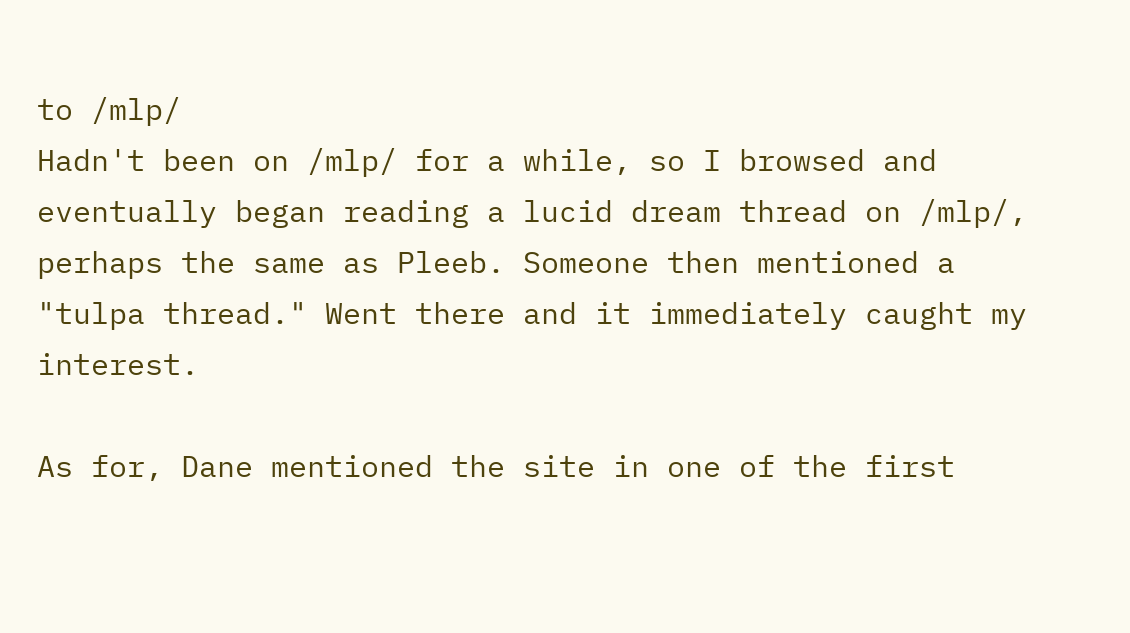to /mlp/
Hadn't been on /mlp/ for a while, so I browsed and eventually began reading a lucid dream thread on /mlp/, perhaps the same as Pleeb. Someone then mentioned a "tulpa thread." Went there and it immediately caught my interest.

As for, Dane mentioned the site in one of the first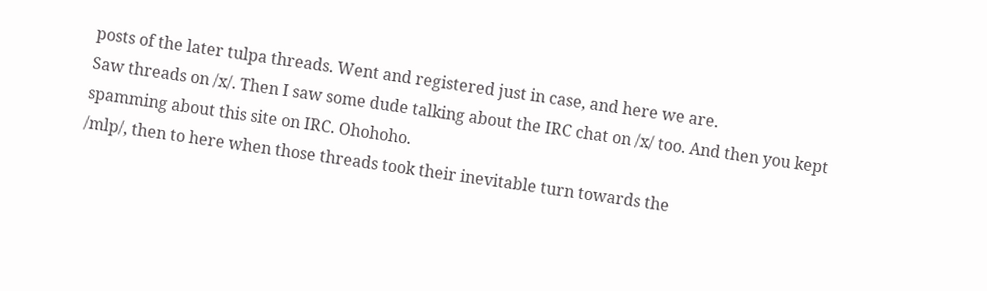posts of the later tulpa threads. Went and registered just in case, and here we are.
Saw threads on /x/. Then I saw some dude talking about the IRC chat on /x/ too. And then you kept spamming about this site on IRC. Ohohoho.
/mlp/, then to here when those threads took their inevitable turn towards the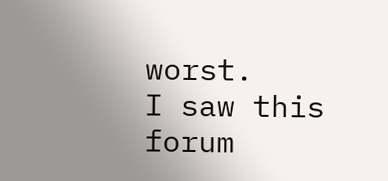worst.
I saw this forum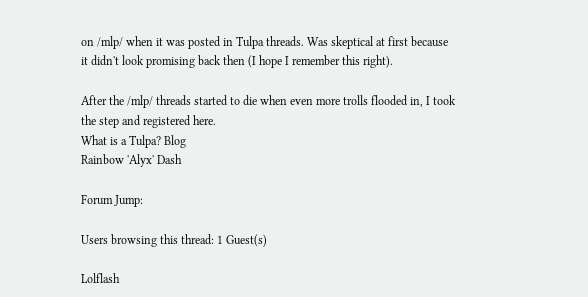on /mlp/ when it was posted in Tulpa threads. Was skeptical at first because it didn't look promising back then (I hope I remember this right).

After the /mlp/ threads started to die when even more trolls flooded in, I took the step and registered here.
What is a Tulpa? Blog
Rainbow 'Alyx' Dash

Forum Jump:

Users browsing this thread: 1 Guest(s)

Lolflash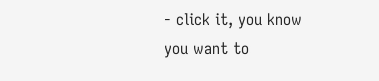- click it, you know you want to